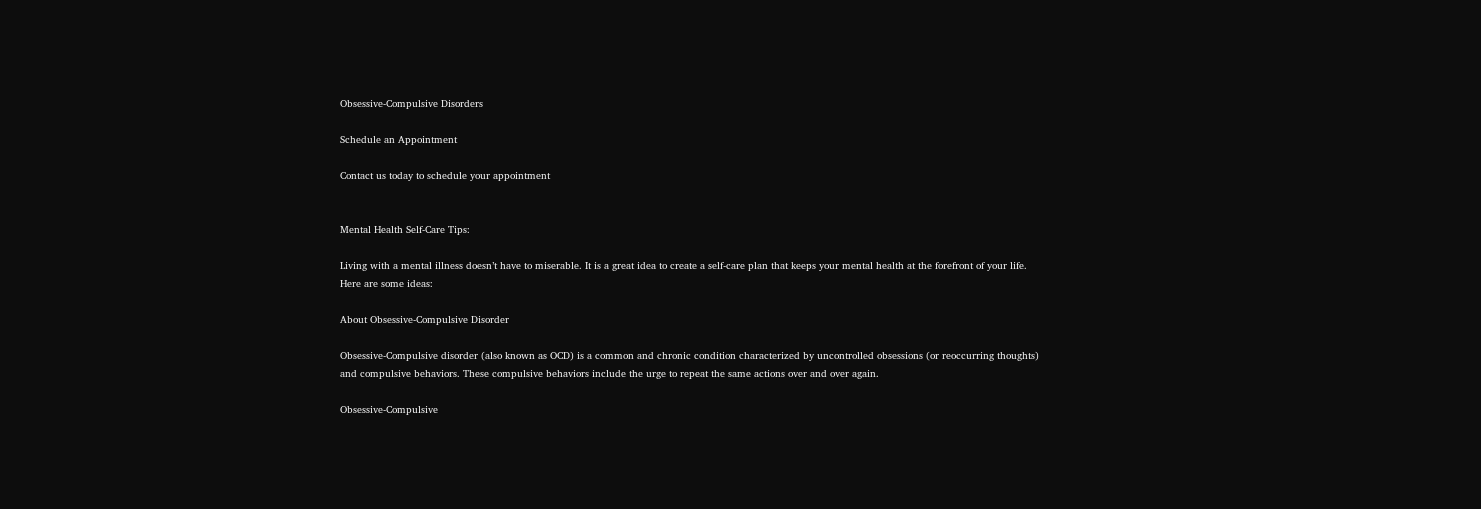Obsessive-Compulsive Disorders

Schedule an Appointment

Contact us today to schedule your appointment


Mental Health Self-Care Tips:

Living with a mental illness doesn’t have to miserable. It is a great idea to create a self-care plan that keeps your mental health at the forefront of your life. Here are some ideas:

About Obsessive-Compulsive Disorder

Obsessive-Compulsive disorder (also known as OCD) is a common and chronic condition characterized by uncontrolled obsessions (or reoccurring thoughts) and compulsive behaviors. These compulsive behaviors include the urge to repeat the same actions over and over again.

Obsessive-Compulsive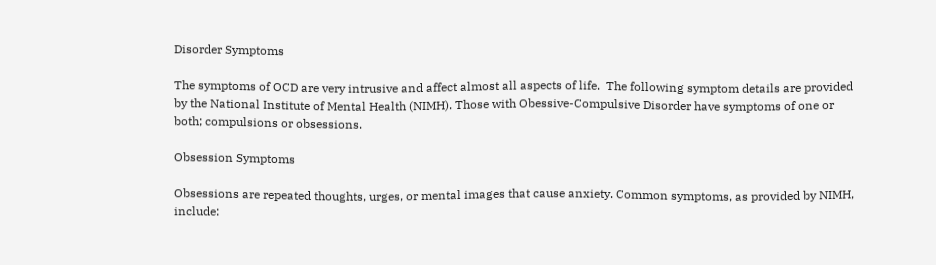Disorder Symptoms

The symptoms of OCD are very intrusive and affect almost all aspects of life.  The following symptom details are provided by the National Institute of Mental Health (NIMH). Those with Obessive-Compulsive Disorder have symptoms of one or both; compulsions or obsessions.

Obsession Symptoms

Obsessions are repeated thoughts, urges, or mental images that cause anxiety. Common symptoms, as provided by NIMH, include: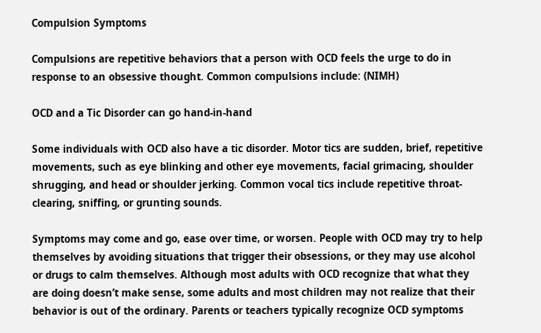Compulsion Symptoms

Compulsions are repetitive behaviors that a person with OCD feels the urge to do in response to an obsessive thought. Common compulsions include: (NIMH)

OCD and a Tic Disorder can go hand-in-hand

Some individuals with OCD also have a tic disorder. Motor tics are sudden, brief, repetitive movements, such as eye blinking and other eye movements, facial grimacing, shoulder shrugging, and head or shoulder jerking. Common vocal tics include repetitive throat-clearing, sniffing, or grunting sounds.

Symptoms may come and go, ease over time, or worsen. People with OCD may try to help themselves by avoiding situations that trigger their obsessions, or they may use alcohol or drugs to calm themselves. Although most adults with OCD recognize that what they are doing doesn’t make sense, some adults and most children may not realize that their behavior is out of the ordinary. Parents or teachers typically recognize OCD symptoms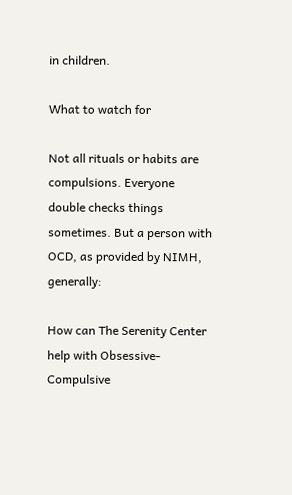in children.

What to watch for

Not all rituals or habits are compulsions. Everyone double checks things sometimes. But a person with OCD, as provided by NIMH, generally:

How can The Serenity Center help with Obsessive-Compulsive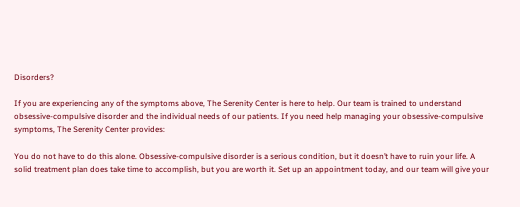Disorders?

If you are experiencing any of the symptoms above, The Serenity Center is here to help. Our team is trained to understand obsessive-compulsive disorder and the individual needs of our patients. If you need help managing your obsessive-compulsive symptoms, The Serenity Center provides:

You do not have to do this alone. Obsessive-compulsive disorder is a serious condition, but it doesn’t have to ruin your life. A solid treatment plan does take time to accomplish, but you are worth it. Set up an appointment today, and our team will give your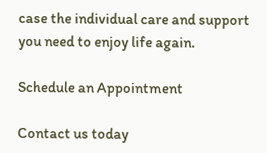case the individual care and support you need to enjoy life again.

Schedule an Appointment

Contact us today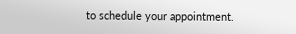to schedule your appointment.